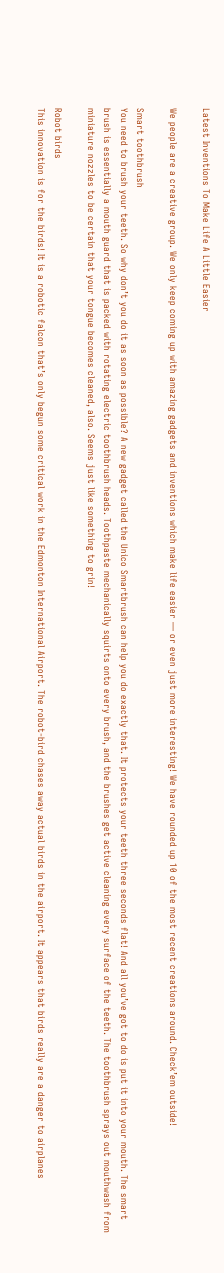Latest Inventions To Make Life A Little Easier

We people are a creative group. We only keep coming up with amazing gadgets and inventions which make life easier — or even just more interesting! We have rounded up 10 of the most recent creations around. Check’em outside!

Smart toothbrush
You need to brush your teeth. So why don’t you do it as soon as possible? A new gadget called the Unico Smartbrush can help you do exactly that. It protects your teeth three seconds flat! And all you’ve got to do is put it into your mouth. The smart brush is essentially a mouth guard that is packed with rotating electric toothbrush heads. Toothpaste mechanically squirts onto every brush, and the brushes get active cleaning every surface of the teeth. The toothbrush sprays out mouthwash from miniature nozzles to be certain that your tongue becomes cleaned, also. Seems just like something to grin!

Robot birds
This innovation is for the birds! It is a robotic falcon that’s only begun some critical work in the Edmonton International Airport. The robot-bird chases away actual birds in the airport. It appears that birds really are a danger to airplanes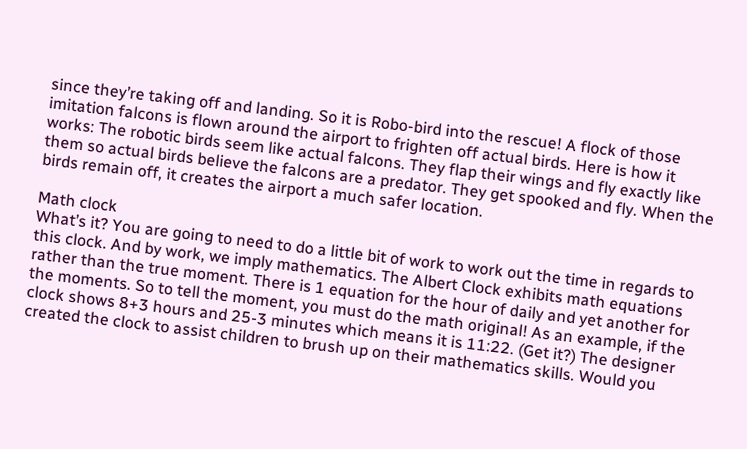since they’re taking off and landing. So it is Robo-bird into the rescue! A flock of those imitation falcons is flown around the airport to frighten off actual birds. Here is how it works: The robotic birds seem like actual falcons. They flap their wings and fly exactly like them so actual birds believe the falcons are a predator. They get spooked and fly. When the birds remain off, it creates the airport a much safer location.

Math clock
What’s it? You are going to need to do a little bit of work to work out the time in regards to this clock. And by work, we imply mathematics. The Albert Clock exhibits math equations rather than the true moment. There is 1 equation for the hour of daily and yet another for the moments. So to tell the moment, you must do the math original! As an example, if the clock shows 8+3 hours and 25-3 minutes which means it is 11:22. (Get it?) The designer created the clock to assist children to brush up on their mathematics skills. Would you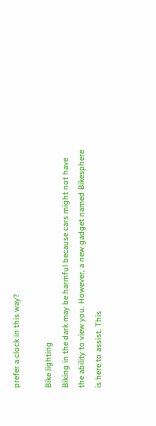prefer a clock in this way?

Bike lighting
Biking in the dark may be harmful because cars might not have the ability to view you. However, a new gadget named Bikesphere is here to assist. This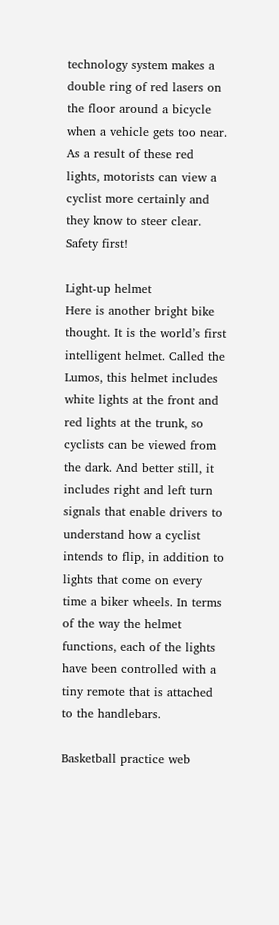technology system makes a double ring of red lasers on the floor around a bicycle when a vehicle gets too near. As a result of these red lights, motorists can view a cyclist more certainly and they know to steer clear. Safety first!

Light-up helmet
Here is another bright bike thought. It is the world’s first intelligent helmet. Called the Lumos, this helmet includes white lights at the front and red lights at the trunk, so cyclists can be viewed from the dark. And better still, it includes right and left turn signals that enable drivers to understand how a cyclist intends to flip, in addition to lights that come on every time a biker wheels. In terms of the way the helmet functions, each of the lights have been controlled with a tiny remote that is attached to the handlebars.

Basketball practice web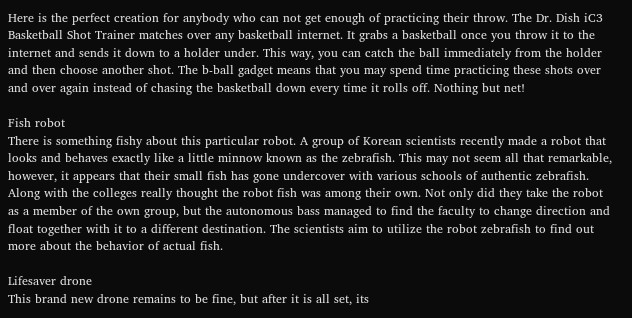Here is the perfect creation for anybody who can not get enough of practicing their throw. The Dr. Dish iC3 Basketball Shot Trainer matches over any basketball internet. It grabs a basketball once you throw it to the internet and sends it down to a holder under. This way, you can catch the ball immediately from the holder and then choose another shot. The b-ball gadget means that you may spend time practicing these shots over and over again instead of chasing the basketball down every time it rolls off. Nothing but net!

Fish robot
There is something fishy about this particular robot. A group of Korean scientists recently made a robot that looks and behaves exactly like a little minnow known as the zebrafish. This may not seem all that remarkable, however, it appears that their small fish has gone undercover with various schools of authentic zebrafish. Along with the colleges really thought the robot fish was among their own. Not only did they take the robot as a member of the own group, but the autonomous bass managed to find the faculty to change direction and float together with it to a different destination. The scientists aim to utilize the robot zebrafish to find out more about the behavior of actual fish.

Lifesaver drone
This brand new drone remains to be fine, but after it is all set, its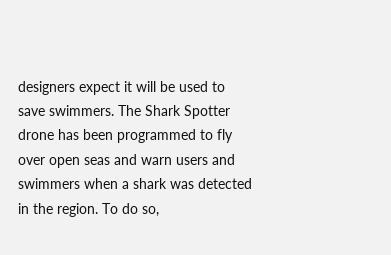designers expect it will be used to save swimmers. The Shark Spotter drone has been programmed to fly over open seas and warn users and swimmers when a shark was detected in the region. To do so,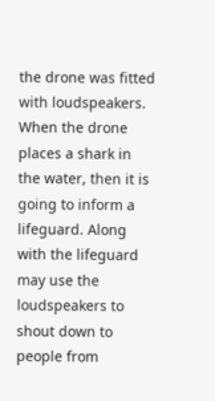the drone was fitted with loudspeakers. When the drone places a shark in the water, then it is going to inform a lifeguard. Along with the lifeguard may use the loudspeakers to shout down to people from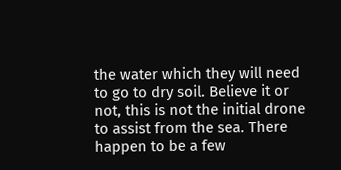the water which they will need to go to dry soil. Believe it or not, this is not the initial drone to assist from the sea. There happen to be a few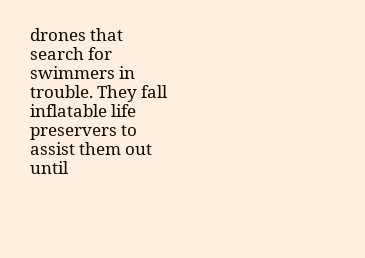drones that search for swimmers in trouble. They fall inflatable life preservers to assist them out until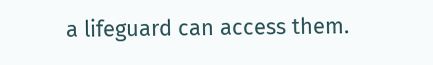a lifeguard can access them.